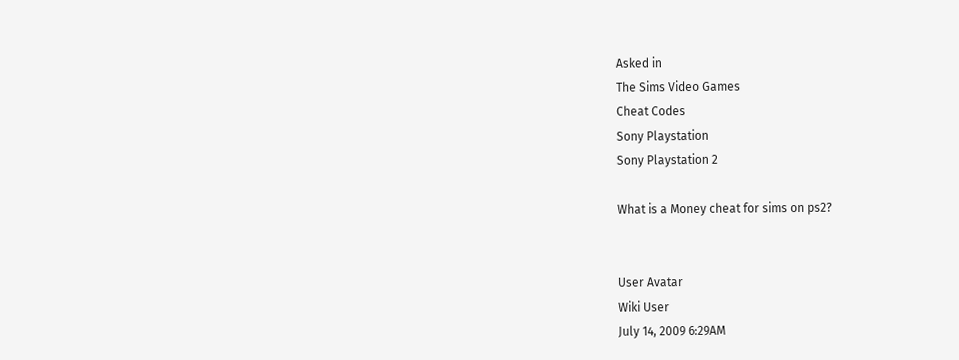Asked in
The Sims Video Games
Cheat Codes
Sony Playstation
Sony Playstation 2

What is a Money cheat for sims on ps2?


User Avatar
Wiki User
July 14, 2009 6:29AM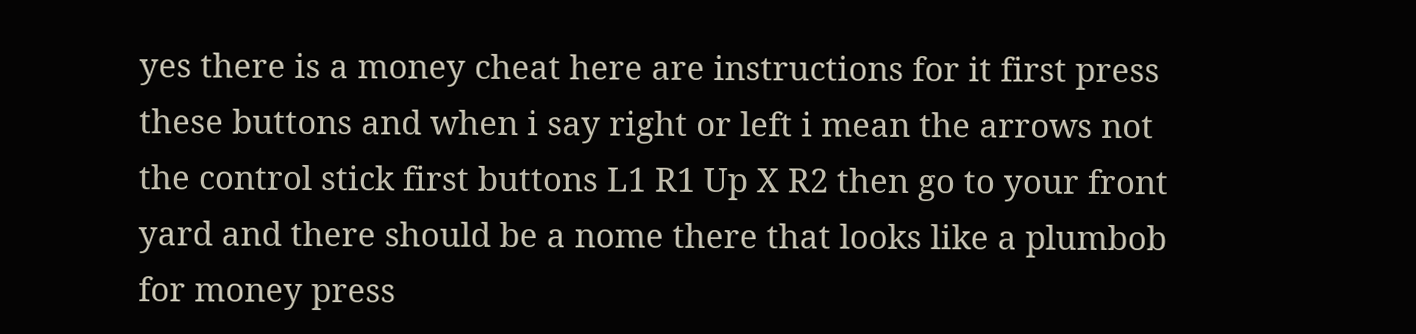yes there is a money cheat here are instructions for it first press these buttons and when i say right or left i mean the arrows not the control stick first buttons L1 R1 Up X R2 then go to your front yard and there should be a nome there that looks like a plumbob for money press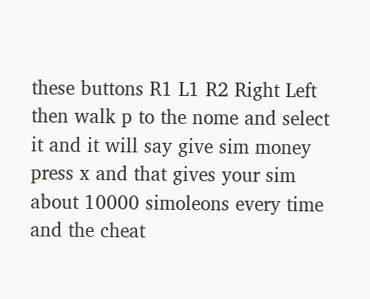these buttons R1 L1 R2 Right Left then walk p to the nome and select it and it will say give sim money press x and that gives your sim about 10000 simoleons every time and the cheat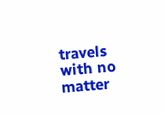travels with no matter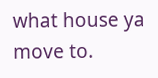what house ya move to.